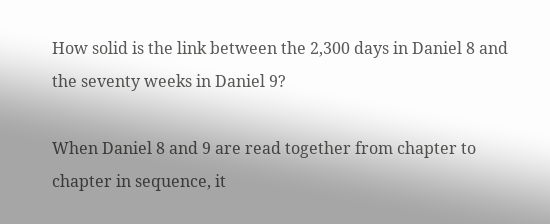How solid is the link between the 2,300 days in Daniel 8 and the seventy weeks in Daniel 9?

When Daniel 8 and 9 are read together from chapter to chapter in sequence, it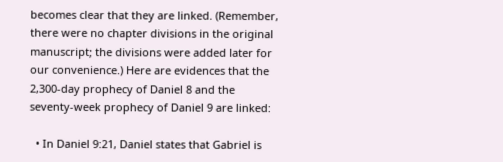becomes clear that they are linked. (Remember, there were no chapter divisions in the original manuscript; the divisions were added later for our convenience.) Here are evidences that the 2,300-day prophecy of Daniel 8 and the seventy-week prophecy of Daniel 9 are linked:

  • In Daniel 9:21, Daniel states that Gabriel is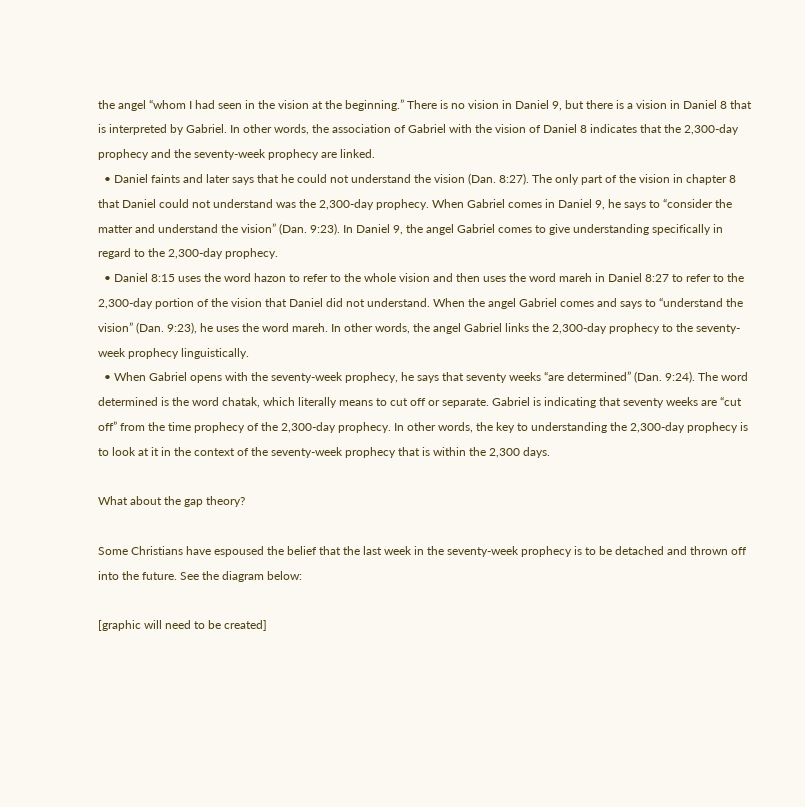the angel “whom I had seen in the vision at the beginning.” There is no vision in Daniel 9, but there is a vision in Daniel 8 that is interpreted by Gabriel. In other words, the association of Gabriel with the vision of Daniel 8 indicates that the 2,300-day prophecy and the seventy-week prophecy are linked.
  • Daniel faints and later says that he could not understand the vision (Dan. 8:27). The only part of the vision in chapter 8 that Daniel could not understand was the 2,300-day prophecy. When Gabriel comes in Daniel 9, he says to “consider the matter and understand the vision” (Dan. 9:23). In Daniel 9, the angel Gabriel comes to give understanding specifically in regard to the 2,300-day prophecy.
  • Daniel 8:15 uses the word hazon to refer to the whole vision and then uses the word mareh in Daniel 8:27 to refer to the 2,300-day portion of the vision that Daniel did not understand. When the angel Gabriel comes and says to “understand the vision” (Dan. 9:23), he uses the word mareh. In other words, the angel Gabriel links the 2,300-day prophecy to the seventy-week prophecy linguistically.
  • When Gabriel opens with the seventy-week prophecy, he says that seventy weeks “are determined” (Dan. 9:24). The word determined is the word chatak, which literally means to cut off or separate. Gabriel is indicating that seventy weeks are “cut off” from the time prophecy of the 2,300-day prophecy. In other words, the key to understanding the 2,300-day prophecy is to look at it in the context of the seventy-week prophecy that is within the 2,300 days.

What about the gap theory?

Some Christians have espoused the belief that the last week in the seventy-week prophecy is to be detached and thrown off into the future. See the diagram below:

[graphic will need to be created]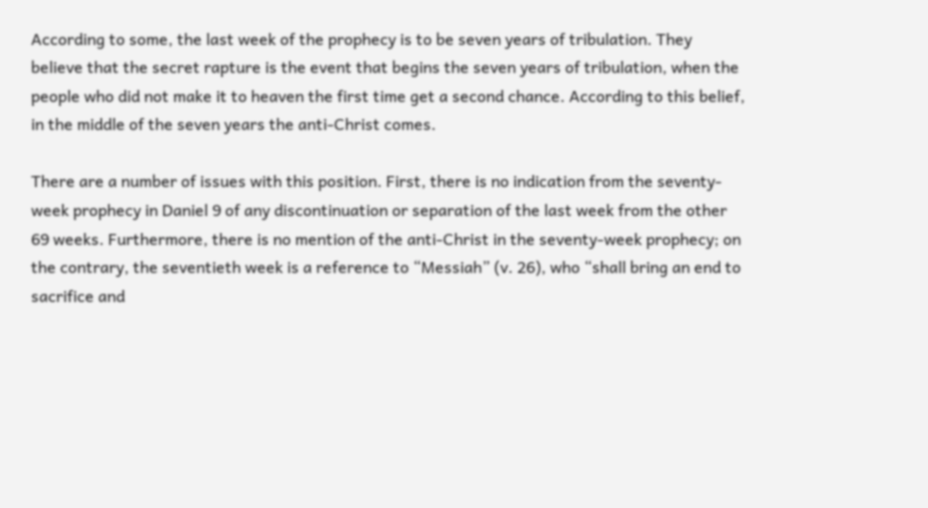According to some, the last week of the prophecy is to be seven years of tribulation. They believe that the secret rapture is the event that begins the seven years of tribulation, when the people who did not make it to heaven the first time get a second chance. According to this belief, in the middle of the seven years the anti-Christ comes.

There are a number of issues with this position. First, there is no indication from the seventy-week prophecy in Daniel 9 of any discontinuation or separation of the last week from the other 69 weeks. Furthermore, there is no mention of the anti-Christ in the seventy-week prophecy; on the contrary, the seventieth week is a reference to “Messiah” (v. 26), who “shall bring an end to sacrifice and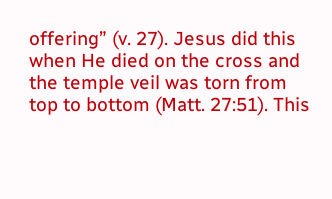offering” (v. 27). Jesus did this when He died on the cross and the temple veil was torn from top to bottom (Matt. 27:51). This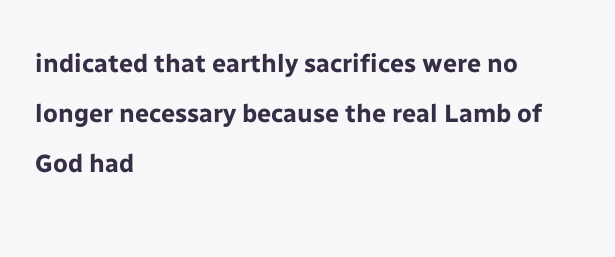indicated that earthly sacrifices were no longer necessary because the real Lamb of God had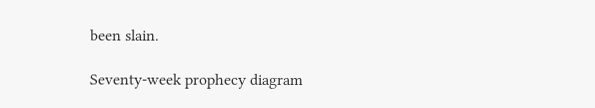been slain.

Seventy-week prophecy diagram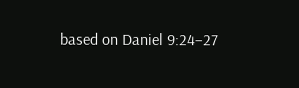based on Daniel 9:24–27